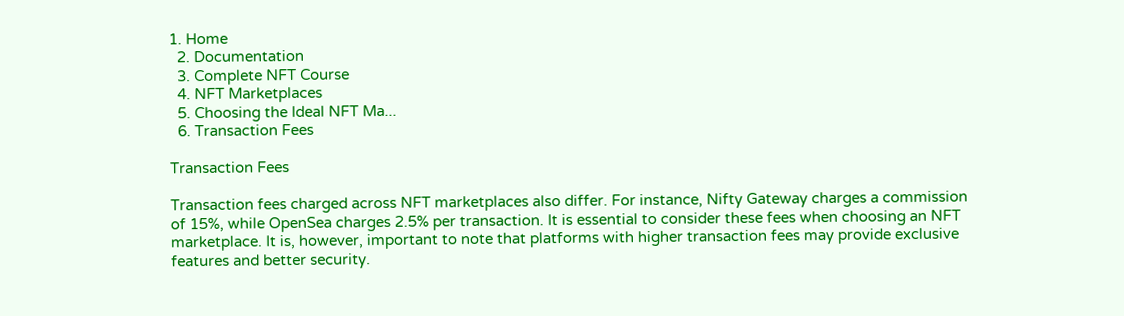1. Home
  2. Documentation
  3. Complete NFT Course
  4. NFT Marketplaces
  5. Choosing the Ideal NFT Ma...
  6. Transaction Fees

Transaction Fees

Transaction fees charged across NFT marketplaces also differ. For instance, Nifty Gateway charges a commission of 15%, while OpenSea charges 2.5% per transaction. It is essential to consider these fees when choosing an NFT marketplace. It is, however, important to note that platforms with higher transaction fees may provide exclusive features and better security.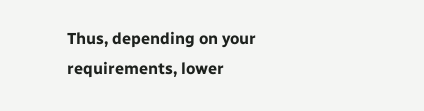Thus, depending on your requirements, lower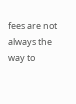fees are not always the way to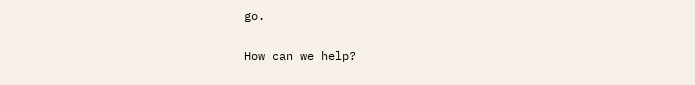go.

How can we help?